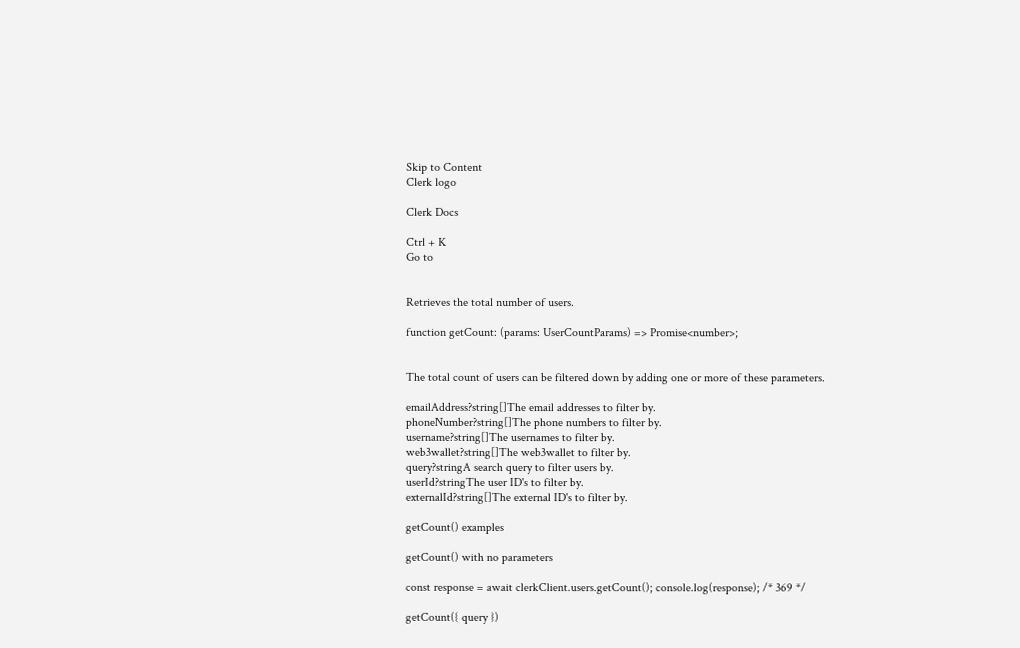Skip to Content
Clerk logo

Clerk Docs

Ctrl + K
Go to


Retrieves the total number of users.

function getCount: (params: UserCountParams) => Promise<number>;


The total count of users can be filtered down by adding one or more of these parameters.

emailAddress?string[]The email addresses to filter by.
phoneNumber?string[]The phone numbers to filter by.
username?string[]The usernames to filter by.
web3wallet?string[]The web3wallet to filter by.
query?stringA search query to filter users by.
userId?stringThe user ID's to filter by.
externalId?string[]The external ID's to filter by.

getCount() examples

getCount() with no parameters

const response = await clerkClient.users.getCount(); console.log(response); /* 369 */

getCount({ query })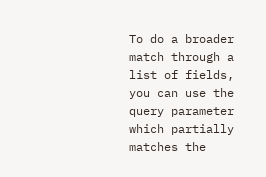To do a broader match through a list of fields, you can use the query parameter which partially matches the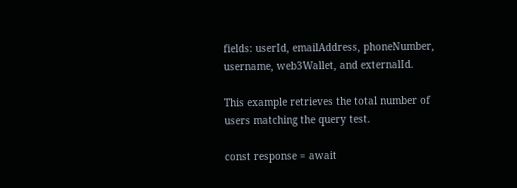fields: userId, emailAddress, phoneNumber, username, web3Wallet, and externalId.

This example retrieves the total number of users matching the query test.

const response = await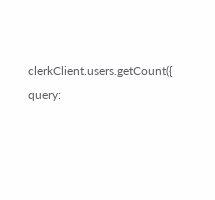clerkClient.users.getCount({ query: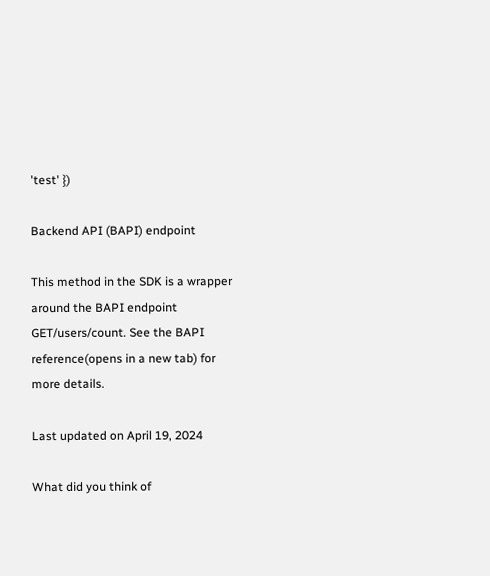'test' })

Backend API (BAPI) endpoint

This method in the SDK is a wrapper around the BAPI endpoint GET/users/count. See the BAPI reference(opens in a new tab) for more details.

Last updated on April 19, 2024

What did you think of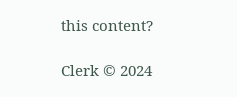this content?

Clerk © 2024